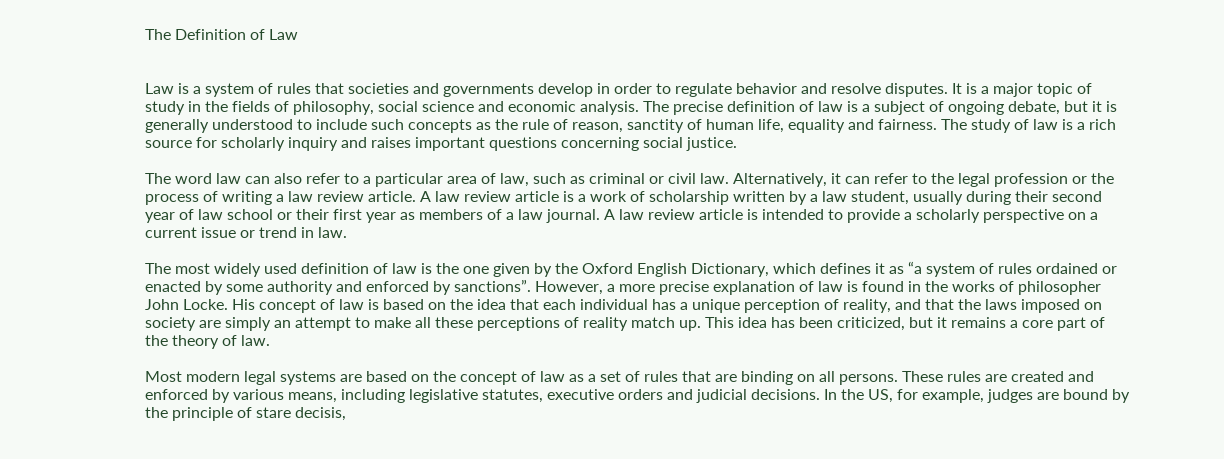The Definition of Law


Law is a system of rules that societies and governments develop in order to regulate behavior and resolve disputes. It is a major topic of study in the fields of philosophy, social science and economic analysis. The precise definition of law is a subject of ongoing debate, but it is generally understood to include such concepts as the rule of reason, sanctity of human life, equality and fairness. The study of law is a rich source for scholarly inquiry and raises important questions concerning social justice.

The word law can also refer to a particular area of law, such as criminal or civil law. Alternatively, it can refer to the legal profession or the process of writing a law review article. A law review article is a work of scholarship written by a law student, usually during their second year of law school or their first year as members of a law journal. A law review article is intended to provide a scholarly perspective on a current issue or trend in law.

The most widely used definition of law is the one given by the Oxford English Dictionary, which defines it as “a system of rules ordained or enacted by some authority and enforced by sanctions”. However, a more precise explanation of law is found in the works of philosopher John Locke. His concept of law is based on the idea that each individual has a unique perception of reality, and that the laws imposed on society are simply an attempt to make all these perceptions of reality match up. This idea has been criticized, but it remains a core part of the theory of law.

Most modern legal systems are based on the concept of law as a set of rules that are binding on all persons. These rules are created and enforced by various means, including legislative statutes, executive orders and judicial decisions. In the US, for example, judges are bound by the principle of stare decisis,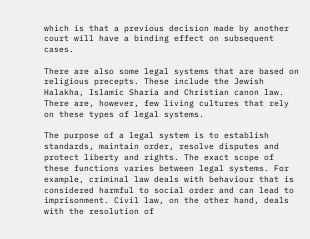which is that a previous decision made by another court will have a binding effect on subsequent cases.

There are also some legal systems that are based on religious precepts. These include the Jewish Halakha, Islamic Sharia and Christian canon law. There are, however, few living cultures that rely on these types of legal systems.

The purpose of a legal system is to establish standards, maintain order, resolve disputes and protect liberty and rights. The exact scope of these functions varies between legal systems. For example, criminal law deals with behaviour that is considered harmful to social order and can lead to imprisonment. Civil law, on the other hand, deals with the resolution of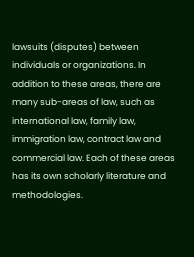lawsuits (disputes) between individuals or organizations. In addition to these areas, there are many sub-areas of law, such as international law, family law, immigration law, contract law and commercial law. Each of these areas has its own scholarly literature and methodologies.